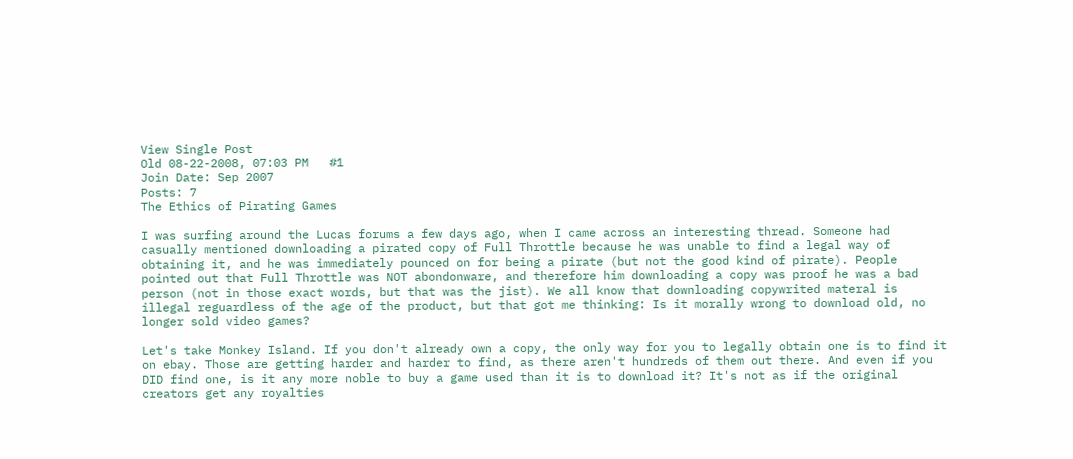View Single Post
Old 08-22-2008, 07:03 PM   #1
Join Date: Sep 2007
Posts: 7
The Ethics of Pirating Games

I was surfing around the Lucas forums a few days ago, when I came across an interesting thread. Someone had casually mentioned downloading a pirated copy of Full Throttle because he was unable to find a legal way of obtaining it, and he was immediately pounced on for being a pirate (but not the good kind of pirate). People pointed out that Full Throttle was NOT abondonware, and therefore him downloading a copy was proof he was a bad person (not in those exact words, but that was the jist). We all know that downloading copywrited materal is illegal reguardless of the age of the product, but that got me thinking: Is it morally wrong to download old, no longer sold video games?

Let's take Monkey Island. If you don't already own a copy, the only way for you to legally obtain one is to find it on ebay. Those are getting harder and harder to find, as there aren't hundreds of them out there. And even if you DID find one, is it any more noble to buy a game used than it is to download it? It's not as if the original creators get any royalties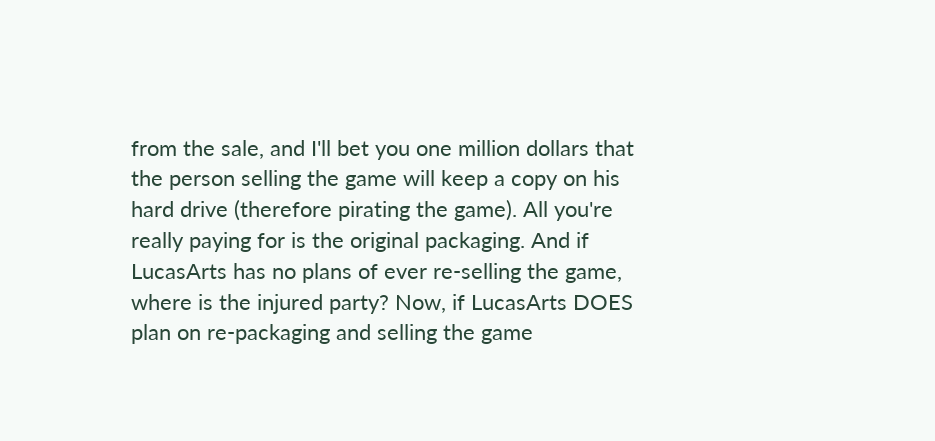from the sale, and I'll bet you one million dollars that the person selling the game will keep a copy on his hard drive (therefore pirating the game). All you're really paying for is the original packaging. And if LucasArts has no plans of ever re-selling the game, where is the injured party? Now, if LucasArts DOES plan on re-packaging and selling the game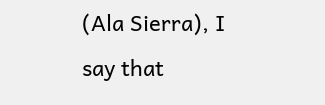(Ala Sierra), I say that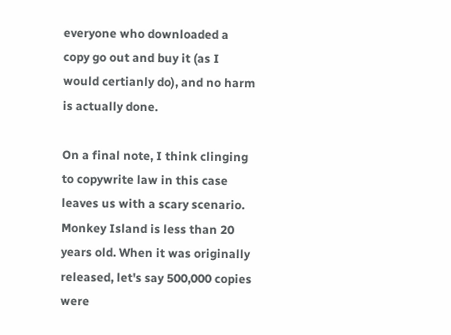everyone who downloaded a copy go out and buy it (as I would certianly do), and no harm is actually done.

On a final note, I think clinging to copywrite law in this case leaves us with a scary scenario. Monkey Island is less than 20 years old. When it was originally released, let's say 500,000 copies were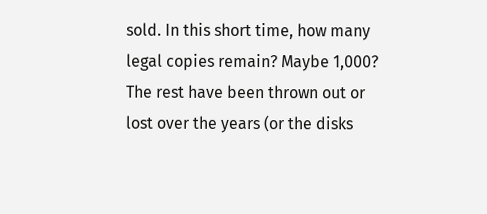sold. In this short time, how many legal copies remain? Maybe 1,000? The rest have been thrown out or lost over the years (or the disks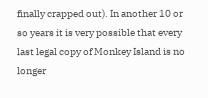finally crapped out). In another 10 or so years it is very possible that every last legal copy of Monkey Island is no longer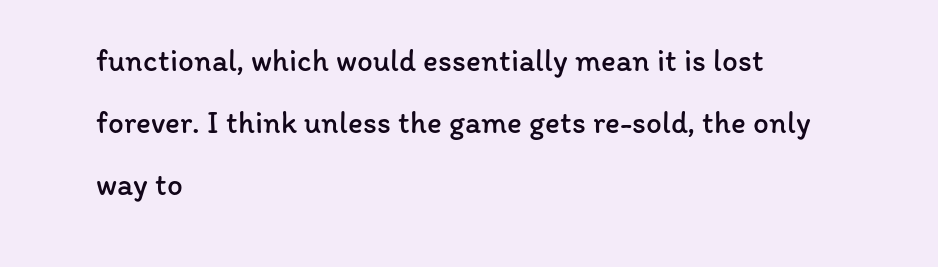functional, which would essentially mean it is lost forever. I think unless the game gets re-sold, the only way to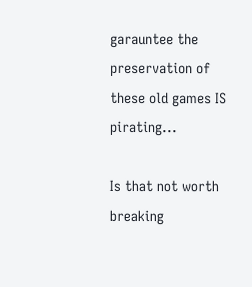garauntee the preservation of these old games IS pirating...

Is that not worth breaking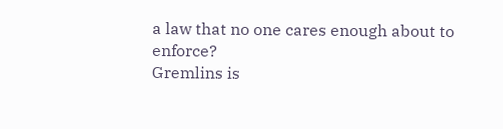a law that no one cares enough about to enforce?
Gremlins is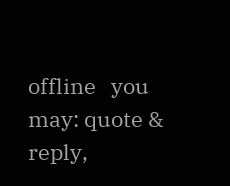offline   you may: quote & reply,